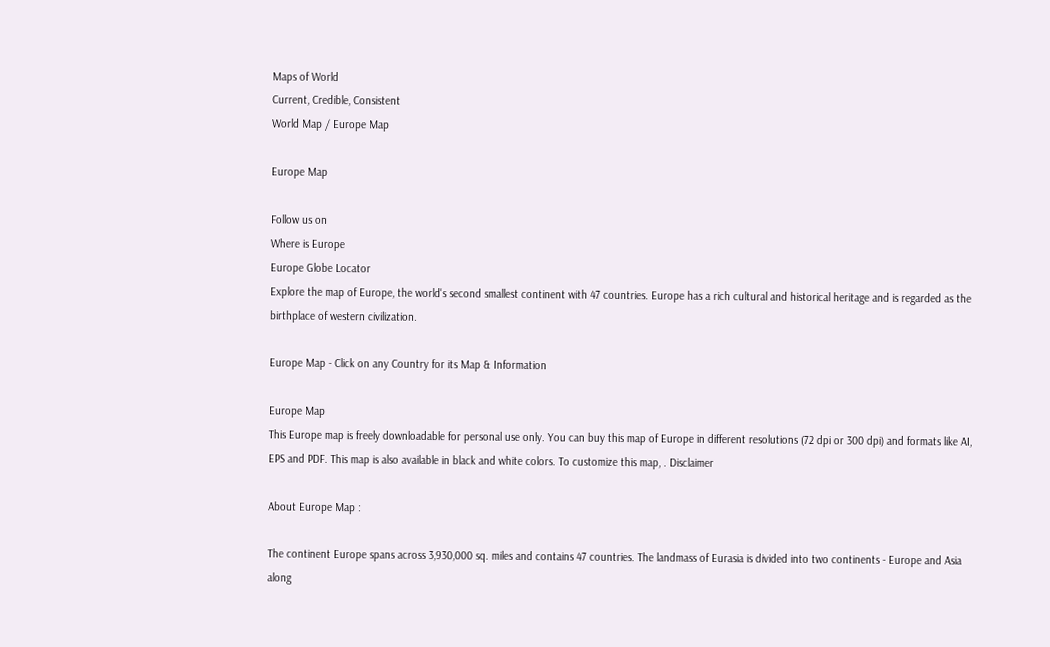Maps of World
Current, Credible, Consistent
World Map / Europe Map

Europe Map

Follow us on
Where is Europe
Europe Globe Locator
Explore the map of Europe, the world's second smallest continent with 47 countries. Europe has a rich cultural and historical heritage and is regarded as the birthplace of western civilization.

Europe Map - Click on any Country for its Map & Information

Europe Map
This Europe map is freely downloadable for personal use only. You can buy this map of Europe in different resolutions (72 dpi or 300 dpi) and formats like AI, EPS and PDF. This map is also available in black and white colors. To customize this map, . Disclaimer

About Europe Map :

The continent Europe spans across 3,930,000 sq. miles and contains 47 countries. The landmass of Eurasia is divided into two continents - Europe and Asia along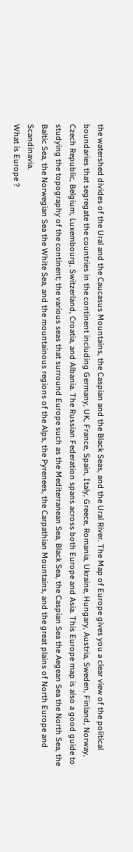the watershed divides of the Ural and the Caucasus Mountains, the Caspian and the Black Seas, and the Ural River. The Map of Europe gives you a clear view of the political boundaries that segregate the countries in the continent including Germany, UK, France, Spain, Italy, Greece, Romania, Ukraine, Hungary, Austria, Sweden, Finland, Norway, Czech Republic, Belgium, Luxembourg, Switzerland, Croatia, and Albania. The Russian Federation spans across both Europe and Asia. This Europe map is also a good guide to studying the topography of the continent; the various seas that surround Europe such as the Mediterranean Sea, Black Sea, the Caspian Sea the Aegean Sea the North Sea, the Baltic Sea, the Norwegian Sea the White Sea, and the mountainous regions of the Alps, the Pyrenees, the Carpathian Mountains, and the great plains of North Europe and Scandinavia.
What is Europe ?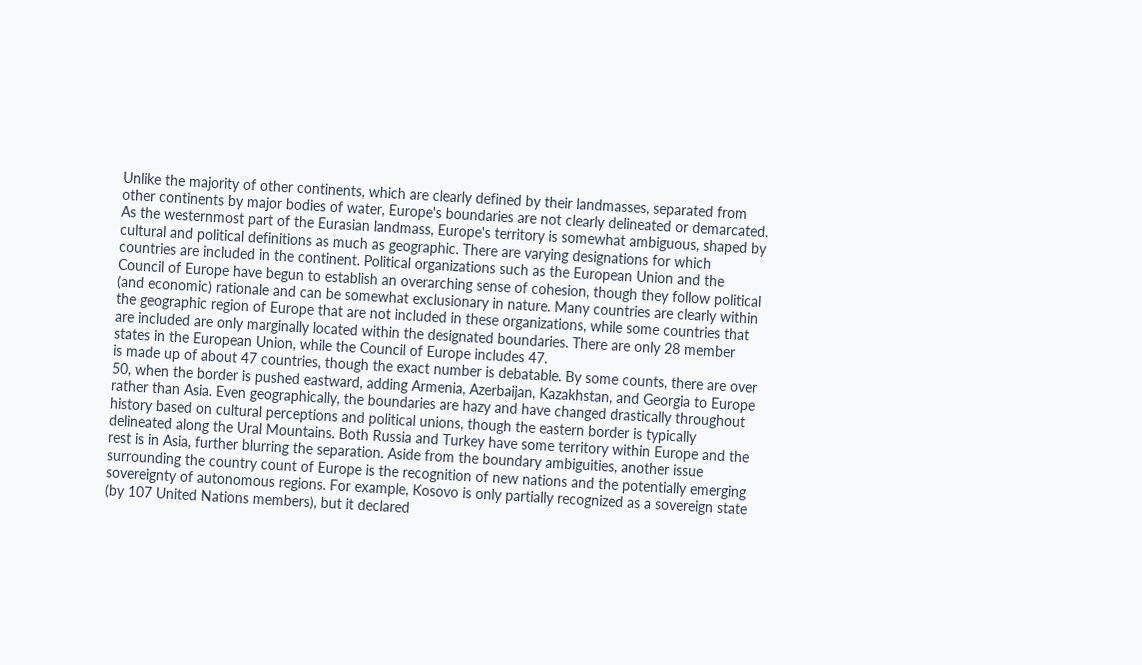Unlike the majority of other continents, which are clearly defined by their landmasses, separated from other continents by major bodies of water, Europe's boundaries are not clearly delineated or demarcated. As the westernmost part of the Eurasian landmass, Europe's territory is somewhat ambiguous, shaped by cultural and political definitions as much as geographic. There are varying designations for which countries are included in the continent. Political organizations such as the European Union and the Council of Europe have begun to establish an overarching sense of cohesion, though they follow political (and economic) rationale and can be somewhat exclusionary in nature. Many countries are clearly within the geographic region of Europe that are not included in these organizations, while some countries that are included are only marginally located within the designated boundaries. There are only 28 member states in the European Union, while the Council of Europe includes 47.
is made up of about 47 countries, though the exact number is debatable. By some counts, there are over 50, when the border is pushed eastward, adding Armenia, Azerbaijan, Kazakhstan, and Georgia to Europe rather than Asia. Even geographically, the boundaries are hazy and have changed drastically throughout history based on cultural perceptions and political unions, though the eastern border is typically delineated along the Ural Mountains. Both Russia and Turkey have some territory within Europe and the rest is in Asia, further blurring the separation. Aside from the boundary ambiguities, another issue surrounding the country count of Europe is the recognition of new nations and the potentially emerging sovereignty of autonomous regions. For example, Kosovo is only partially recognized as a sovereign state (by 107 United Nations members), but it declared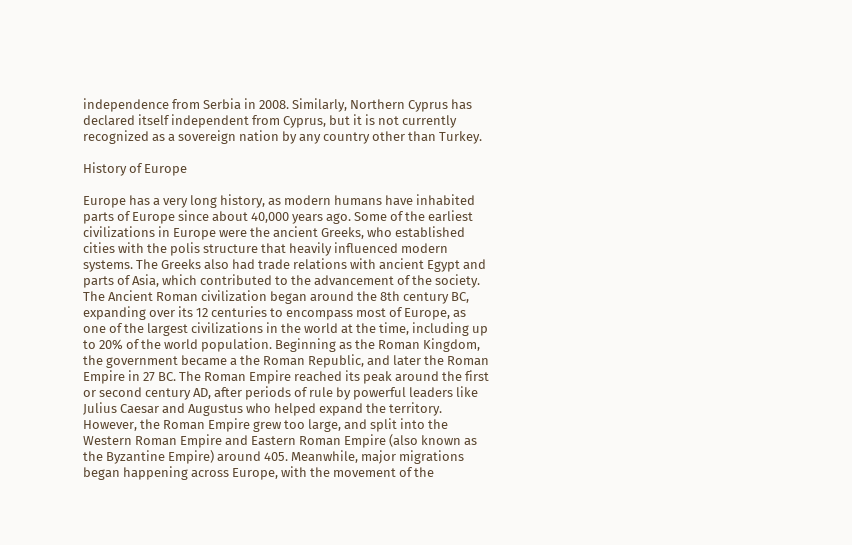independence from Serbia in 2008. Similarly, Northern Cyprus has declared itself independent from Cyprus, but it is not currently recognized as a sovereign nation by any country other than Turkey.

History of Europe

Europe has a very long history, as modern humans have inhabited parts of Europe since about 40,000 years ago. Some of the earliest civilizations in Europe were the ancient Greeks, who established cities with the polis structure that heavily influenced modern systems. The Greeks also had trade relations with ancient Egypt and parts of Asia, which contributed to the advancement of the society. The Ancient Roman civilization began around the 8th century BC, expanding over its 12 centuries to encompass most of Europe, as one of the largest civilizations in the world at the time, including up to 20% of the world population. Beginning as the Roman Kingdom, the government became a the Roman Republic, and later the Roman Empire in 27 BC. The Roman Empire reached its peak around the first or second century AD, after periods of rule by powerful leaders like Julius Caesar and Augustus who helped expand the territory. However, the Roman Empire grew too large, and split into the Western Roman Empire and Eastern Roman Empire (also known as the Byzantine Empire) around 405. Meanwhile, major migrations began happening across Europe, with the movement of the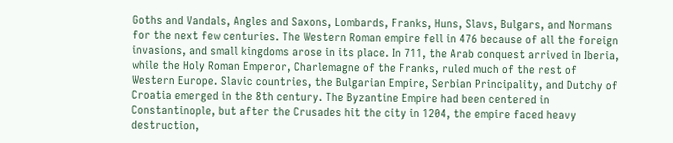Goths and Vandals, Angles and Saxons, Lombards, Franks, Huns, Slavs, Bulgars, and Normans for the next few centuries. The Western Roman empire fell in 476 because of all the foreign invasions, and small kingdoms arose in its place. In 711, the Arab conquest arrived in Iberia, while the Holy Roman Emperor, Charlemagne of the Franks, ruled much of the rest of Western Europe. Slavic countries, the Bulgarian Empire, Serbian Principality, and Dutchy of Croatia emerged in the 8th century. The Byzantine Empire had been centered in Constantinople, but after the Crusades hit the city in 1204, the empire faced heavy destruction,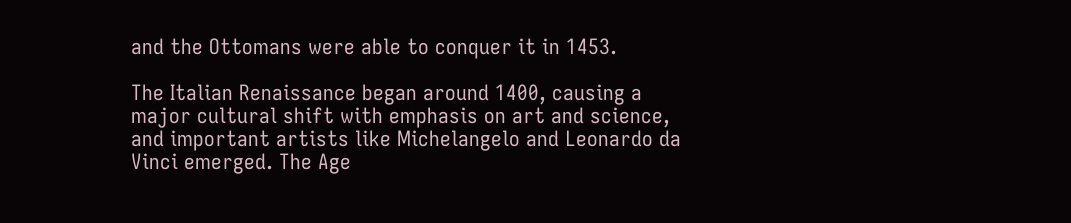and the Ottomans were able to conquer it in 1453.

The Italian Renaissance began around 1400, causing a major cultural shift with emphasis on art and science, and important artists like Michelangelo and Leonardo da Vinci emerged. The Age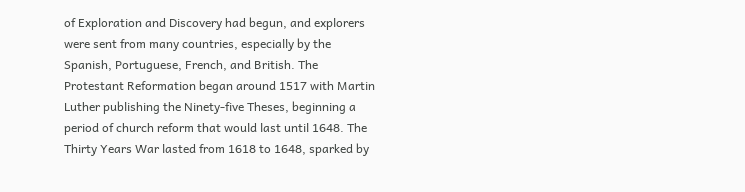of Exploration and Discovery had begun, and explorers were sent from many countries, especially by the Spanish, Portuguese, French, and British. The Protestant Reformation began around 1517 with Martin Luther publishing the Ninety-five Theses, beginning a period of church reform that would last until 1648. The Thirty Years War lasted from 1618 to 1648, sparked by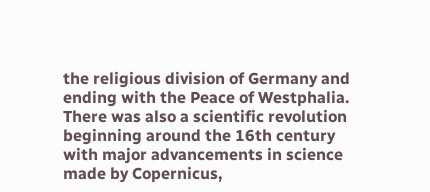the religious division of Germany and ending with the Peace of Westphalia. There was also a scientific revolution beginning around the 16th century with major advancements in science made by Copernicus,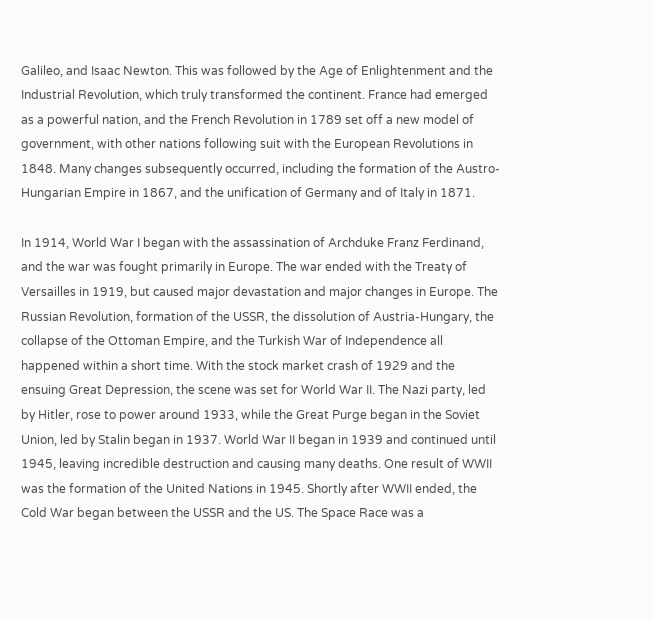Galileo, and Isaac Newton. This was followed by the Age of Enlightenment and the Industrial Revolution, which truly transformed the continent. France had emerged as a powerful nation, and the French Revolution in 1789 set off a new model of government, with other nations following suit with the European Revolutions in 1848. Many changes subsequently occurred, including the formation of the Austro-Hungarian Empire in 1867, and the unification of Germany and of Italy in 1871.

In 1914, World War I began with the assassination of Archduke Franz Ferdinand, and the war was fought primarily in Europe. The war ended with the Treaty of Versailles in 1919, but caused major devastation and major changes in Europe. The Russian Revolution, formation of the USSR, the dissolution of Austria-Hungary, the collapse of the Ottoman Empire, and the Turkish War of Independence all happened within a short time. With the stock market crash of 1929 and the ensuing Great Depression, the scene was set for World War II. The Nazi party, led by Hitler, rose to power around 1933, while the Great Purge began in the Soviet Union, led by Stalin began in 1937. World War II began in 1939 and continued until 1945, leaving incredible destruction and causing many deaths. One result of WWII was the formation of the United Nations in 1945. Shortly after WWII ended, the Cold War began between the USSR and the US. The Space Race was a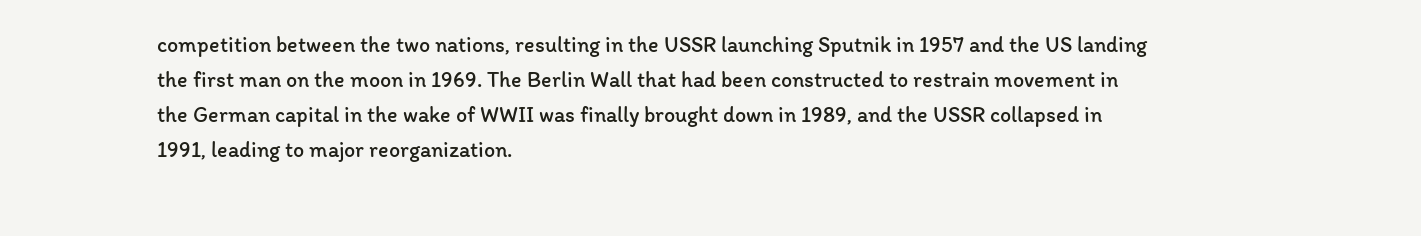competition between the two nations, resulting in the USSR launching Sputnik in 1957 and the US landing the first man on the moon in 1969. The Berlin Wall that had been constructed to restrain movement in the German capital in the wake of WWII was finally brought down in 1989, and the USSR collapsed in 1991, leading to major reorganization.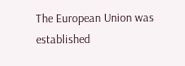The European Union was established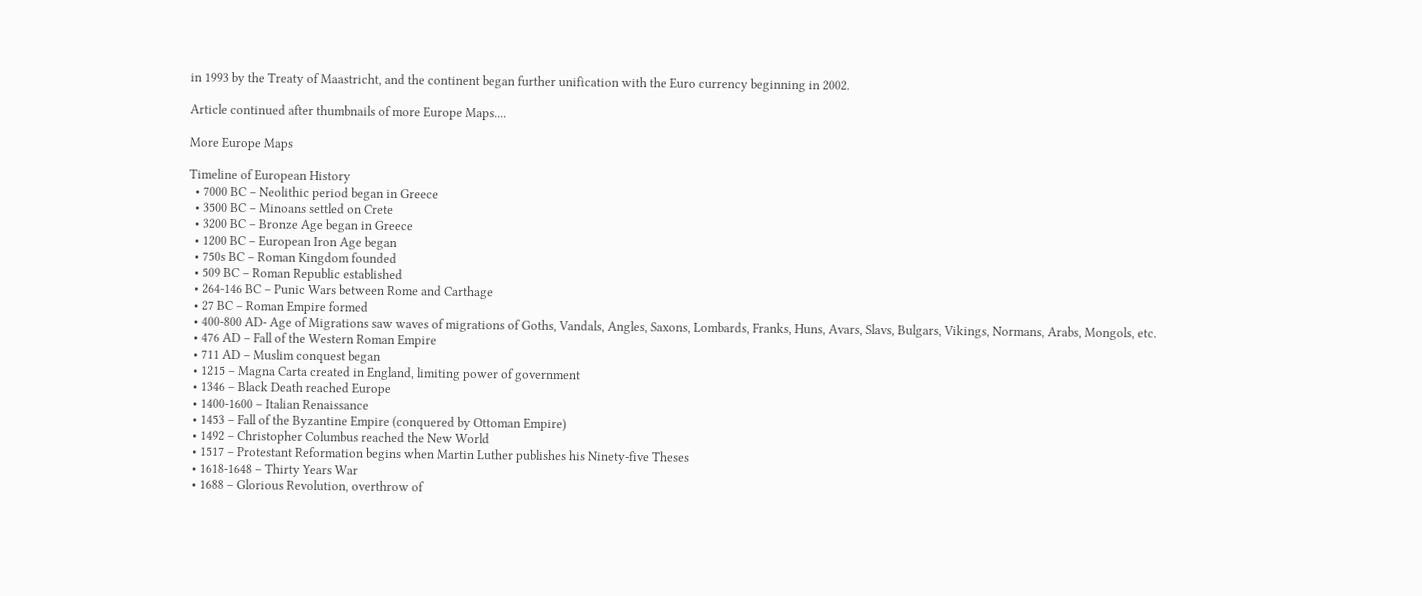in 1993 by the Treaty of Maastricht, and the continent began further unification with the Euro currency beginning in 2002.

Article continued after thumbnails of more Europe Maps....

More Europe Maps

Timeline of European History
  • 7000 BC – Neolithic period began in Greece
  • 3500 BC – Minoans settled on Crete
  • 3200 BC – Bronze Age began in Greece
  • 1200 BC – European Iron Age began
  • 750s BC – Roman Kingdom founded
  • 509 BC – Roman Republic established
  • 264-146 BC – Punic Wars between Rome and Carthage
  • 27 BC – Roman Empire formed
  • 400-800 AD- Age of Migrations saw waves of migrations of Goths, Vandals, Angles, Saxons, Lombards, Franks, Huns, Avars, Slavs, Bulgars, Vikings, Normans, Arabs, Mongols, etc.
  • 476 AD – Fall of the Western Roman Empire
  • 711 AD – Muslim conquest began
  • 1215 – Magna Carta created in England, limiting power of government
  • 1346 – Black Death reached Europe
  • 1400-1600 – Italian Renaissance
  • 1453 – Fall of the Byzantine Empire (conquered by Ottoman Empire)
  • 1492 – Christopher Columbus reached the New World
  • 1517 – Protestant Reformation begins when Martin Luther publishes his Ninety-five Theses
  • 1618-1648 – Thirty Years War
  • 1688 – Glorious Revolution, overthrow of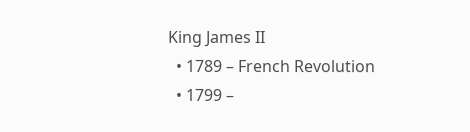King James II
  • 1789 – French Revolution
  • 1799 –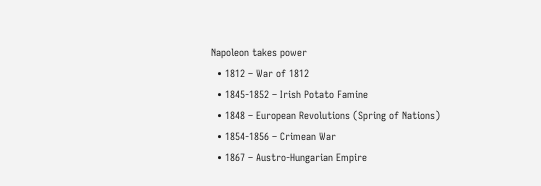Napoleon takes power
  • 1812 – War of 1812
  • 1845-1852 – Irish Potato Famine
  • 1848 – European Revolutions (Spring of Nations)
  • 1854-1856 – Crimean War
  • 1867 – Austro-Hungarian Empire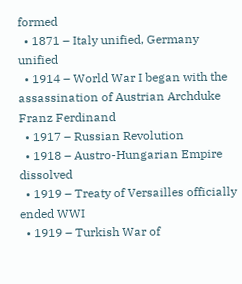formed
  • 1871 – Italy unified, Germany unified
  • 1914 – World War I began with the assassination of Austrian Archduke Franz Ferdinand
  • 1917 – Russian Revolution
  • 1918 – Austro-Hungarian Empire dissolved
  • 1919 – Treaty of Versailles officially ended WWI
  • 1919 – Turkish War of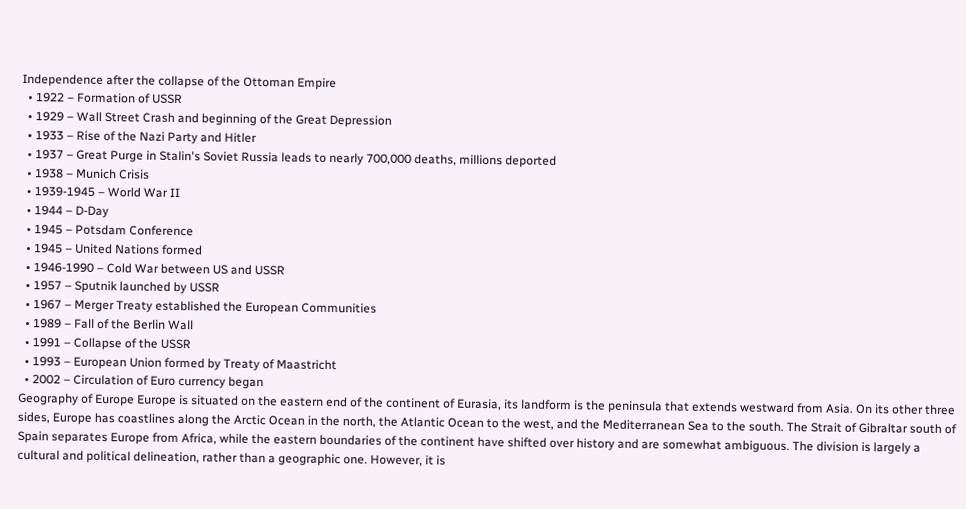Independence after the collapse of the Ottoman Empire
  • 1922 – Formation of USSR
  • 1929 – Wall Street Crash and beginning of the Great Depression
  • 1933 – Rise of the Nazi Party and Hitler
  • 1937 – Great Purge in Stalin's Soviet Russia leads to nearly 700,000 deaths, millions deported
  • 1938 – Munich Crisis
  • 1939-1945 – World War II
  • 1944 – D-Day
  • 1945 – Potsdam Conference
  • 1945 – United Nations formed
  • 1946-1990 – Cold War between US and USSR
  • 1957 – Sputnik launched by USSR
  • 1967 – Merger Treaty established the European Communities
  • 1989 – Fall of the Berlin Wall
  • 1991 – Collapse of the USSR
  • 1993 – European Union formed by Treaty of Maastricht
  • 2002 – Circulation of Euro currency began
Geography of Europe Europe is situated on the eastern end of the continent of Eurasia, its landform is the peninsula that extends westward from Asia. On its other three sides, Europe has coastlines along the Arctic Ocean in the north, the Atlantic Ocean to the west, and the Mediterranean Sea to the south. The Strait of Gibraltar south of Spain separates Europe from Africa, while the eastern boundaries of the continent have shifted over history and are somewhat ambiguous. The division is largely a cultural and political delineation, rather than a geographic one. However, it is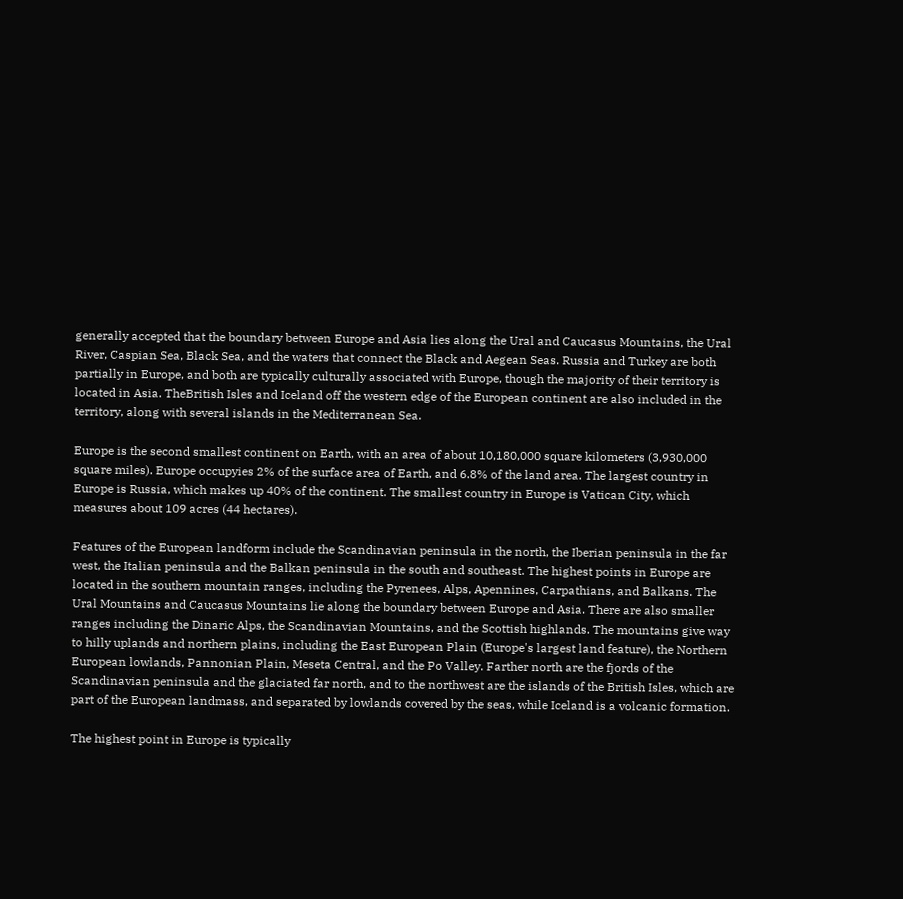generally accepted that the boundary between Europe and Asia lies along the Ural and Caucasus Mountains, the Ural River, Caspian Sea, Black Sea, and the waters that connect the Black and Aegean Seas. Russia and Turkey are both partially in Europe, and both are typically culturally associated with Europe, though the majority of their territory is located in Asia. TheBritish Isles and Iceland off the western edge of the European continent are also included in the territory, along with several islands in the Mediterranean Sea.

Europe is the second smallest continent on Earth, with an area of about 10,180,000 square kilometers (3,930,000 square miles). Europe occupyies 2% of the surface area of Earth, and 6.8% of the land area. The largest country in Europe is Russia, which makes up 40% of the continent. The smallest country in Europe is Vatican City, which measures about 109 acres (44 hectares).

Features of the European landform include the Scandinavian peninsula in the north, the Iberian peninsula in the far west, the Italian peninsula and the Balkan peninsula in the south and southeast. The highest points in Europe are located in the southern mountain ranges, including the Pyrenees, Alps, Apennines, Carpathians, and Balkans. The Ural Mountains and Caucasus Mountains lie along the boundary between Europe and Asia. There are also smaller ranges including the Dinaric Alps, the Scandinavian Mountains, and the Scottish highlands. The mountains give way to hilly uplands and northern plains, including the East European Plain (Europe's largest land feature), the Northern European lowlands, Pannonian Plain, Meseta Central, and the Po Valley. Farther north are the fjords of the Scandinavian peninsula and the glaciated far north, and to the northwest are the islands of the British Isles, which are part of the European landmass, and separated by lowlands covered by the seas, while Iceland is a volcanic formation.

The highest point in Europe is typically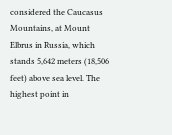considered the Caucasus Mountains, at Mount Elbrus in Russia, which stands 5,642 meters (18,506 feet) above sea level. The highest point in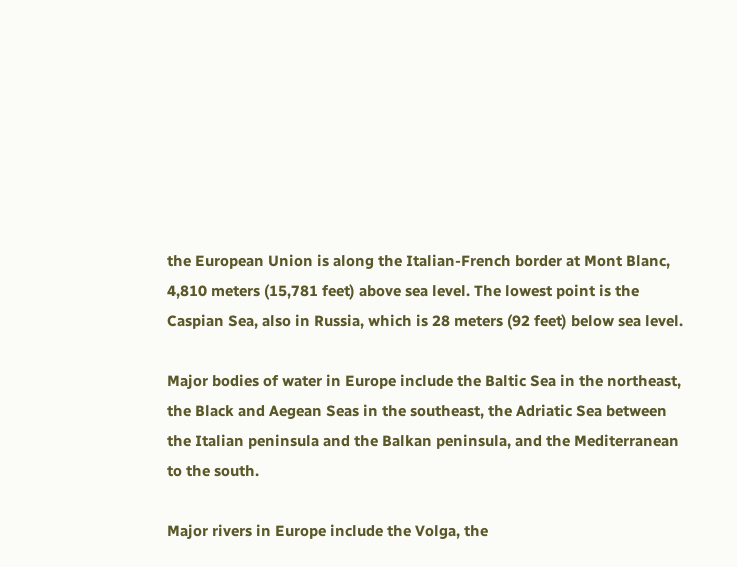the European Union is along the Italian-French border at Mont Blanc, 4,810 meters (15,781 feet) above sea level. The lowest point is the Caspian Sea, also in Russia, which is 28 meters (92 feet) below sea level.

Major bodies of water in Europe include the Baltic Sea in the northeast, the Black and Aegean Seas in the southeast, the Adriatic Sea between the Italian peninsula and the Balkan peninsula, and the Mediterranean to the south.

Major rivers in Europe include the Volga, the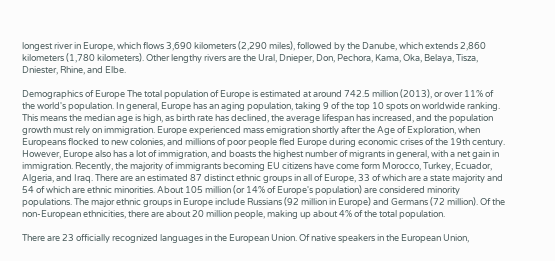longest river in Europe, which flows 3,690 kilometers (2,290 miles), followed by the Danube, which extends 2,860 kilometers (1,780 kilometers). Other lengthy rivers are the Ural, Dnieper, Don, Pechora, Kama, Oka, Belaya, Tisza, Dniester, Rhine, and Elbe.

Demographics of Europe The total population of Europe is estimated at around 742.5 million (2013), or over 11% of the world's population. In general, Europe has an aging population, taking 9 of the top 10 spots on worldwide ranking. This means the median age is high, as birth rate has declined, the average lifespan has increased, and the population growth must rely on immigration. Europe experienced mass emigration shortly after the Age of Exploration, when Europeans flocked to new colonies, and millions of poor people fled Europe during economic crises of the 19th century. However, Europe also has a lot of immigration, and boasts the highest number of migrants in general, with a net gain in immigration. Recently, the majority of immigrants becoming EU citizens have come form Morocco, Turkey, Ecuador, Algeria, and Iraq. There are an estimated 87 distinct ethnic groups in all of Europe, 33 of which are a state majority and 54 of which are ethnic minorities. About 105 million (or 14% of Europe's population) are considered minority populations. The major ethnic groups in Europe include Russians (92 million in Europe) and Germans (72 million). Of the non-European ethnicities, there are about 20 million people, making up about 4% of the total population.

There are 23 officially recognized languages in the European Union. Of native speakers in the European Union,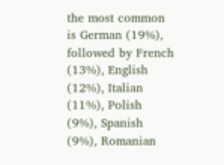the most common is German (19%), followed by French (13%), English (12%), Italian (11%), Polish (9%), Spanish (9%), Romanian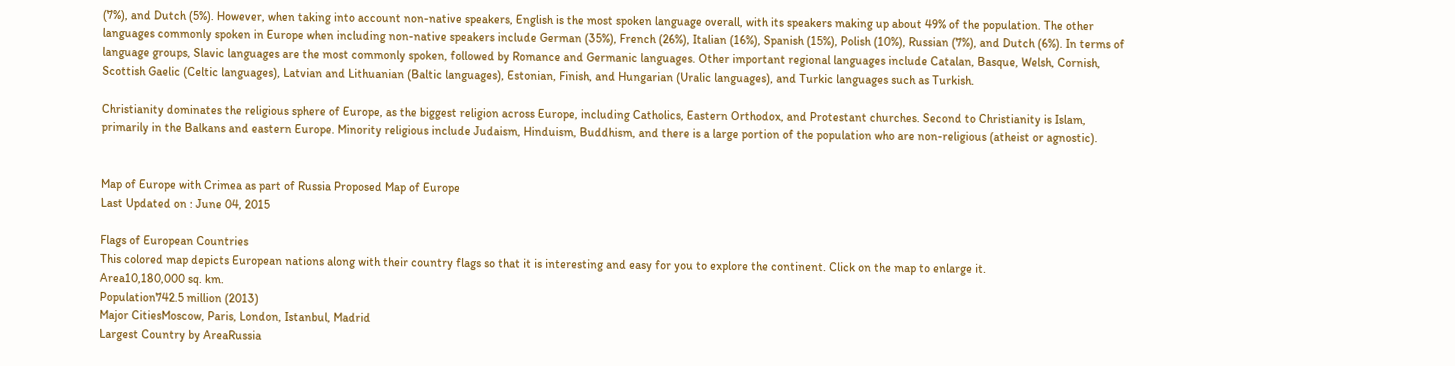(7%), and Dutch (5%). However, when taking into account non-native speakers, English is the most spoken language overall, with its speakers making up about 49% of the population. The other languages commonly spoken in Europe when including non-native speakers include German (35%), French (26%), Italian (16%), Spanish (15%), Polish (10%), Russian (7%), and Dutch (6%). In terms of language groups, Slavic languages are the most commonly spoken, followed by Romance and Germanic languages. Other important regional languages include Catalan, Basque, Welsh, Cornish, Scottish Gaelic (Celtic languages), Latvian and Lithuanian (Baltic languages), Estonian, Finish, and Hungarian (Uralic languages), and Turkic languages such as Turkish.

Christianity dominates the religious sphere of Europe, as the biggest religion across Europe, including Catholics, Eastern Orthodox, and Protestant churches. Second to Christianity is Islam, primarily in the Balkans and eastern Europe. Minority religious include Judaism, Hinduism, Buddhism, and there is a large portion of the population who are non-religious (atheist or agnostic).


Map of Europe with Crimea as part of Russia Proposed Map of Europe
Last Updated on : June 04, 2015

Flags of European Countries
This colored map depicts European nations along with their country flags so that it is interesting and easy for you to explore the continent. Click on the map to enlarge it.
Area10,180,000 sq. km.
Population742.5 million (2013)
Major CitiesMoscow, Paris, London, Istanbul, Madrid
Largest Country by AreaRussia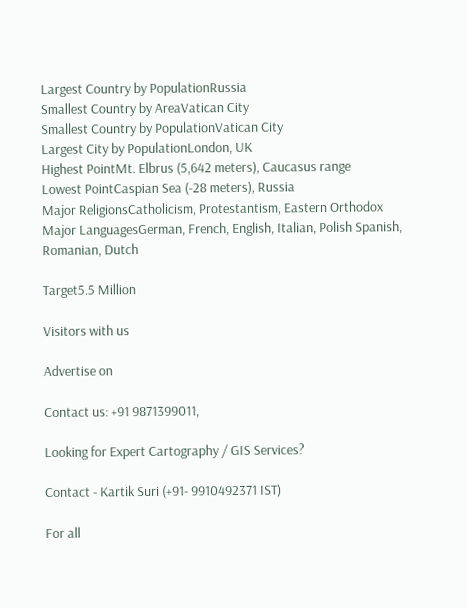Largest Country by PopulationRussia
Smallest Country by AreaVatican City
Smallest Country by PopulationVatican City
Largest City by PopulationLondon, UK
Highest PointMt. Elbrus (5,642 meters), Caucasus range
Lowest PointCaspian Sea (-28 meters), Russia
Major ReligionsCatholicism, Protestantism, Eastern Orthodox
Major LanguagesGerman, French, English, Italian, Polish Spanish, Romanian, Dutch

Target5.5 Million

Visitors with us

Advertise on

Contact us: +91 9871399011,

Looking for Expert Cartography / GIS Services?

Contact - Kartik Suri (+91- 9910492371 IST)

For all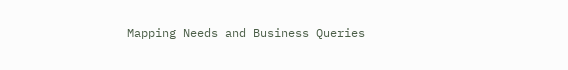Mapping Needs and Business Queries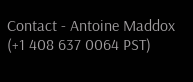Contact - Antoine Maddox (+1 408 637 0064 PST)